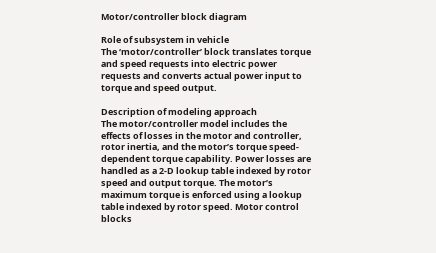Motor/controller block diagram

Role of subsystem in vehicle
The ‘motor/controller’ block translates torque and speed requests into electric power requests and converts actual power input to torque and speed output.

Description of modeling approach
The motor/controller model includes the effects of losses in the motor and controller, rotor inertia, and the motor’s torque speed-dependent torque capability. Power losses are handled as a 2-D lookup table indexed by rotor speed and output torque. The motor’s maximum torque is enforced using a lookup table indexed by rotor speed. Motor control blocks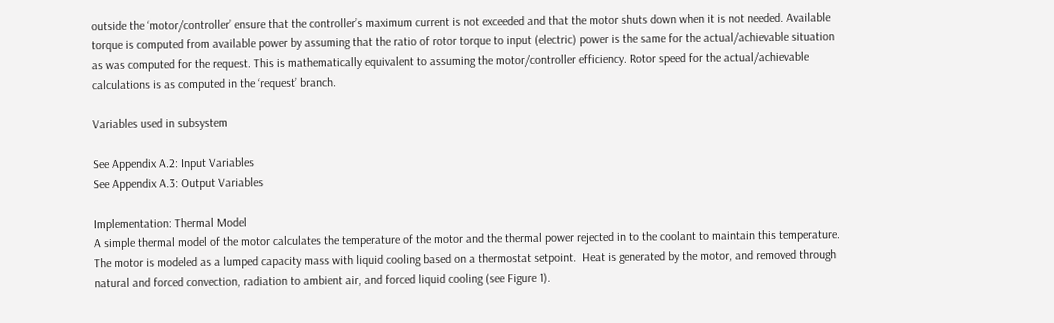outside the ‘motor/controller’ ensure that the controller’s maximum current is not exceeded and that the motor shuts down when it is not needed. Available torque is computed from available power by assuming that the ratio of rotor torque to input (electric) power is the same for the actual/achievable situation as was computed for the request. This is mathematically equivalent to assuming the motor/controller efficiency. Rotor speed for the actual/achievable calculations is as computed in the ‘request’ branch.

Variables used in subsystem

See Appendix A.2: Input Variables
See Appendix A.3: Output Variables

Implementation: Thermal Model
A simple thermal model of the motor calculates the temperature of the motor and the thermal power rejected in to the coolant to maintain this temperature.  The motor is modeled as a lumped capacity mass with liquid cooling based on a thermostat setpoint.  Heat is generated by the motor, and removed through natural and forced convection, radiation to ambient air, and forced liquid cooling (see Figure 1).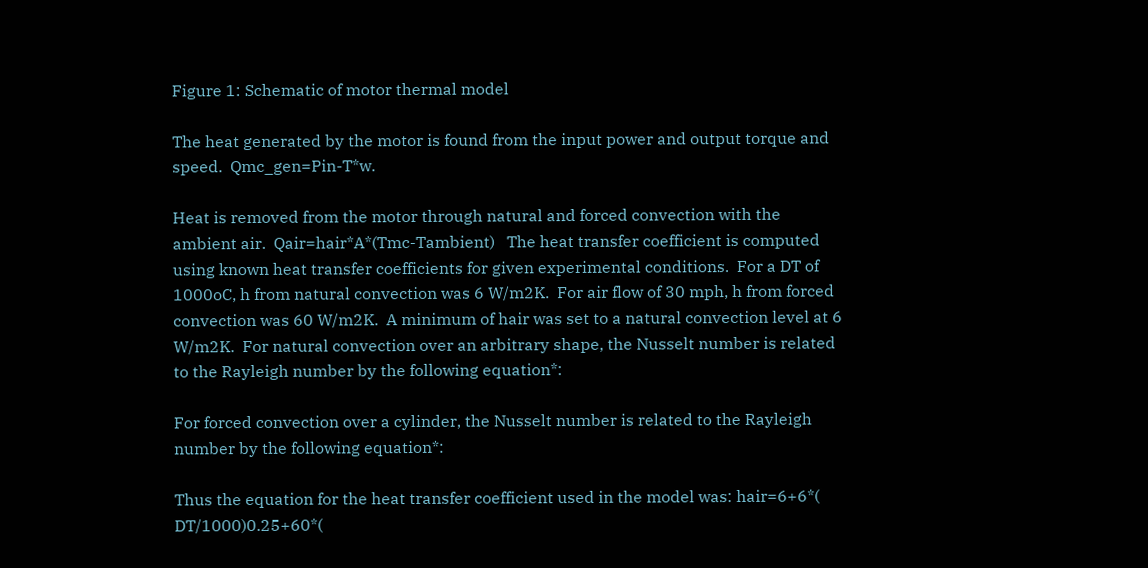Figure 1: Schematic of motor thermal model

The heat generated by the motor is found from the input power and output torque and speed.  Qmc_gen=Pin-T*w.

Heat is removed from the motor through natural and forced convection with the ambient air.  Qair=hair*A*(Tmc-Tambient)   The heat transfer coefficient is computed using known heat transfer coefficients for given experimental conditions.  For a DT of 1000oC, h from natural convection was 6 W/m2K.  For air flow of 30 mph, h from forced convection was 60 W/m2K.  A minimum of hair was set to a natural convection level at 6 W/m2K.  For natural convection over an arbitrary shape, the Nusselt number is related to the Rayleigh number by the following equation*:

For forced convection over a cylinder, the Nusselt number is related to the Rayleigh number by the following equation*:

Thus the equation for the heat transfer coefficient used in the model was: hair=6+6*( DT/1000)0.25+60*(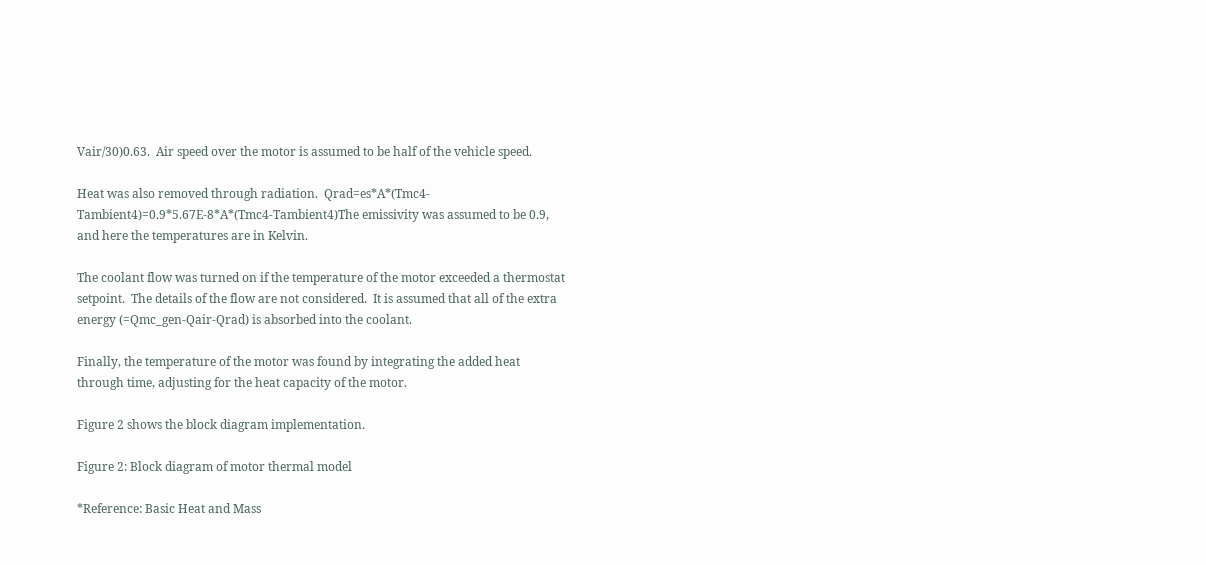Vair/30)0.63.  Air speed over the motor is assumed to be half of the vehicle speed.

Heat was also removed through radiation.  Qrad=es*A*(Tmc4-Tambient4)=0.9*5.67E-8*A*(Tmc4-Tambient4)The emissivity was assumed to be 0.9, and here the temperatures are in Kelvin.

The coolant flow was turned on if the temperature of the motor exceeded a thermostat setpoint.  The details of the flow are not considered.  It is assumed that all of the extra energy (=Qmc_gen-Qair-Qrad) is absorbed into the coolant.

Finally, the temperature of the motor was found by integrating the added heat through time, adjusting for the heat capacity of the motor.

Figure 2 shows the block diagram implementation.

Figure 2: Block diagram of motor thermal model

*Reference: Basic Heat and Mass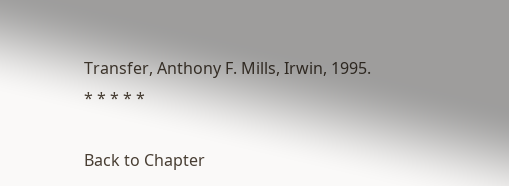Transfer, Anthony F. Mills, Irwin, 1995.
* * * * *

Back to Chapter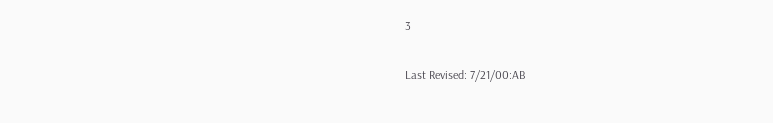3

Last Revised: 7/21/00:AB